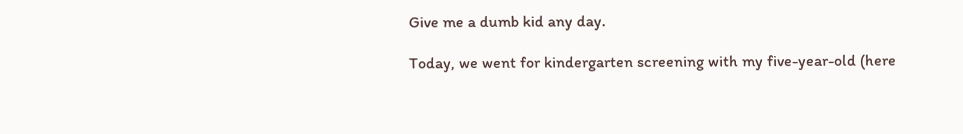Give me a dumb kid any day.

Today, we went for kindergarten screening with my five-year-old (here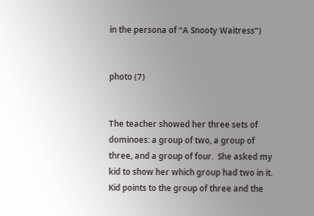in the persona of “A Snooty Waitress”)


photo (7)


The teacher showed her three sets of dominoes: a group of two, a group of three, and a group of four.  She asked my kid to show her which group had two in it. Kid points to the group of three and the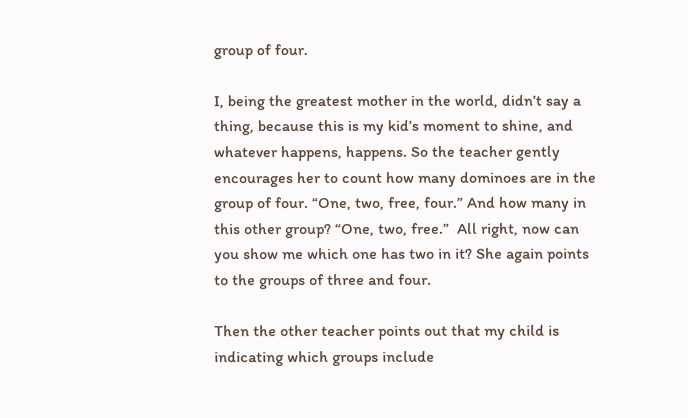group of four.

I, being the greatest mother in the world, didn’t say a thing, because this is my kid’s moment to shine, and whatever happens, happens. So the teacher gently encourages her to count how many dominoes are in the group of four. “One, two, free, four.” And how many in this other group? “One, two, free.”  All right, now can you show me which one has two in it? She again points to the groups of three and four.

Then the other teacher points out that my child is indicating which groups include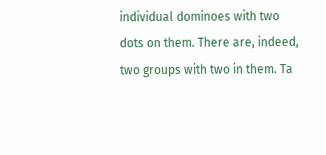individual dominoes with two dots on them. There are, indeed, two groups with two in them. Ta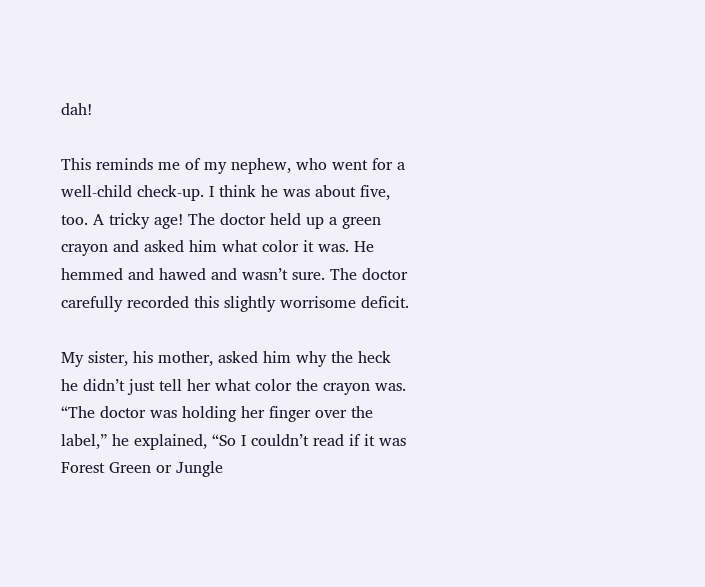dah!

This reminds me of my nephew, who went for a well-child check-up. I think he was about five, too. A tricky age! The doctor held up a green crayon and asked him what color it was. He hemmed and hawed and wasn’t sure. The doctor carefully recorded this slightly worrisome deficit.

My sister, his mother, asked him why the heck he didn’t just tell her what color the crayon was. “The doctor was holding her finger over the label,” he explained, “So I couldn’t read if it was Forest Green or Jungle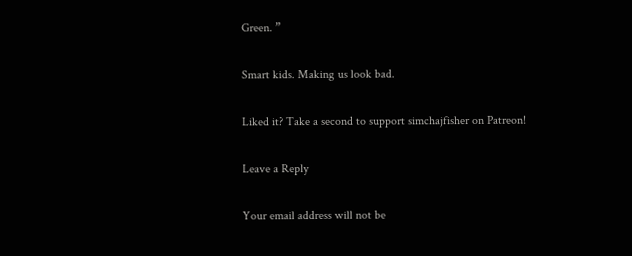Green. ”

Smart kids. Making us look bad.

Liked it? Take a second to support simchajfisher on Patreon!

Leave a Reply

Your email address will not be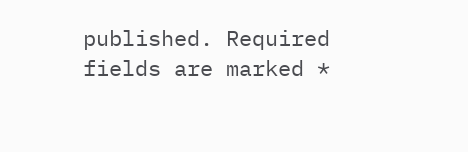published. Required fields are marked *